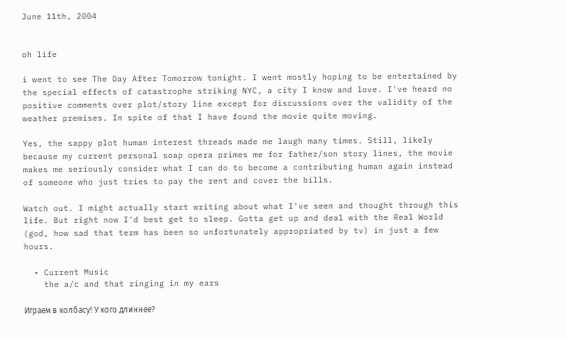June 11th, 2004


oh life

i went to see The Day After Tomorrow tonight. I went mostly hoping to be entertained by the special effects of catastrophe striking NYC, a city I know and love. I've heard no positive comments over plot/story line except for discussions over the validity of the weather premises. In spite of that I have found the movie quite moving.

Yes, the sappy plot human interest threads made me laugh many times. Still, likely because my current personal soap opera primes me for father/son story lines, the movie makes me seriously consider what I can do to become a contributing human again instead of someone who just tries to pay the rent and cover the bills.

Watch out. I might actually start writing about what I've seen and thought through this life. But right now I'd best get to sleep. Gotta get up and deal with the Real World (god, how sad that term has been so unfortunately appropriated by tv) in just a few hours.

  • Current Music
    the a/c and that ringing in my ears

Играем в колбасу! У кого длиннее?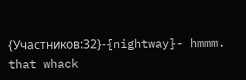{Участников:32}-{nightway}- hmmm. that whack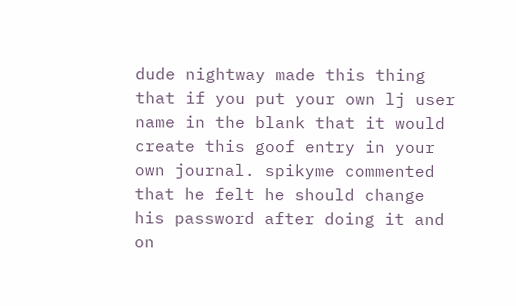dude nightway made this thing that if you put your own lj user name in the blank that it would create this goof entry in your own journal. spikyme commented that he felt he should change his password after doing it and on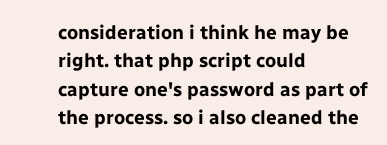consideration i think he may be right. that php script could capture one's password as part of the process. so i also cleaned the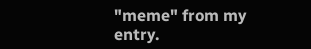"meme" from my entry.